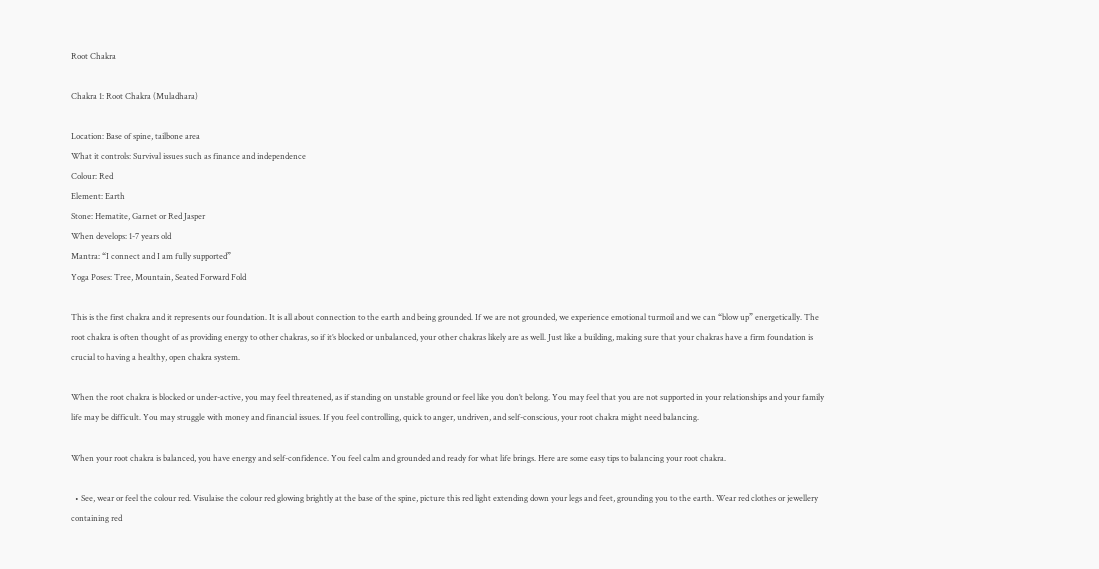Root Chakra

Chakra 1: Root Chakra (Muladhara)

Location: Base of spine, tailbone area
What it controls: Survival issues such as finance and independence
Colour: Red
Element: Earth
Stone: Hematite, Garnet or Red Jasper
When develops: 1-7 years old
Mantra: “I connect and I am fully supported”
Yoga Poses: Tree, Mountain, Seated Forward Fold

This is the first chakra and it represents our foundation. It is all about connection to the earth and being grounded. If we are not grounded, we experience emotional turmoil and we can “blow up” energetically. The root chakra is often thought of as providing energy to other chakras, so if it’s blocked or unbalanced, your other chakras likely are as well. Just like a building, making sure that your chakras have a firm foundation is crucial to having a healthy, open chakra system.

When the root chakra is blocked or under-active, you may feel threatened, as if standing on unstable ground or feel like you don’t belong. You may feel that you are not supported in your relationships and your family life may be difficult. You may struggle with money and financial issues. If you feel controlling, quick to anger, undriven, and self-conscious, your root chakra might need balancing.

When your root chakra is balanced, you have energy and self-confidence. You feel calm and grounded and ready for what life brings. Here are some easy tips to balancing your root chakra.

  • See, wear or feel the colour red. Visulaise the colour red glowing brightly at the base of the spine, picture this red light extending down your legs and feet, grounding you to the earth. Wear red clothes or jewellery containing red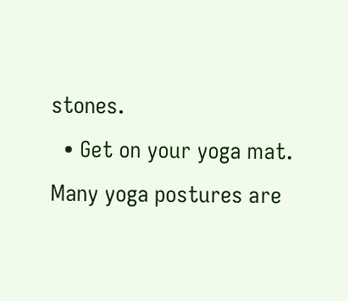stones.
  • Get on your yoga mat. Many yoga postures are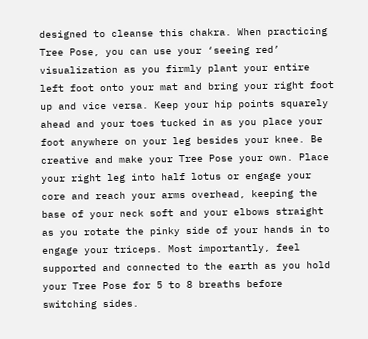designed to cleanse this chakra. When practicing Tree Pose, you can use your ‘seeing red’ visualization as you firmly plant your entire left foot onto your mat and bring your right foot up and vice versa. Keep your hip points squarely ahead and your toes tucked in as you place your foot anywhere on your leg besides your knee. Be creative and make your Tree Pose your own. Place your right leg into half lotus or engage your core and reach your arms overhead, keeping the base of your neck soft and your elbows straight as you rotate the pinky side of your hands in to engage your triceps. Most importantly, feel supported and connected to the earth as you hold your Tree Pose for 5 to 8 breaths before switching sides.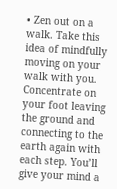• Zen out on a walk. Take this idea of mindfully moving on your walk with you. Concentrate on your foot leaving the ground and connecting to the earth again with each step. You’ll give your mind a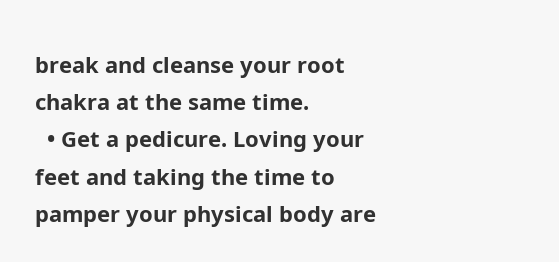break and cleanse your root chakra at the same time.
  • Get a pedicure. Loving your feet and taking the time to pamper your physical body are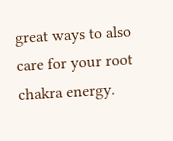great ways to also care for your root chakra energy.